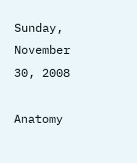Sunday, November 30, 2008

Anatomy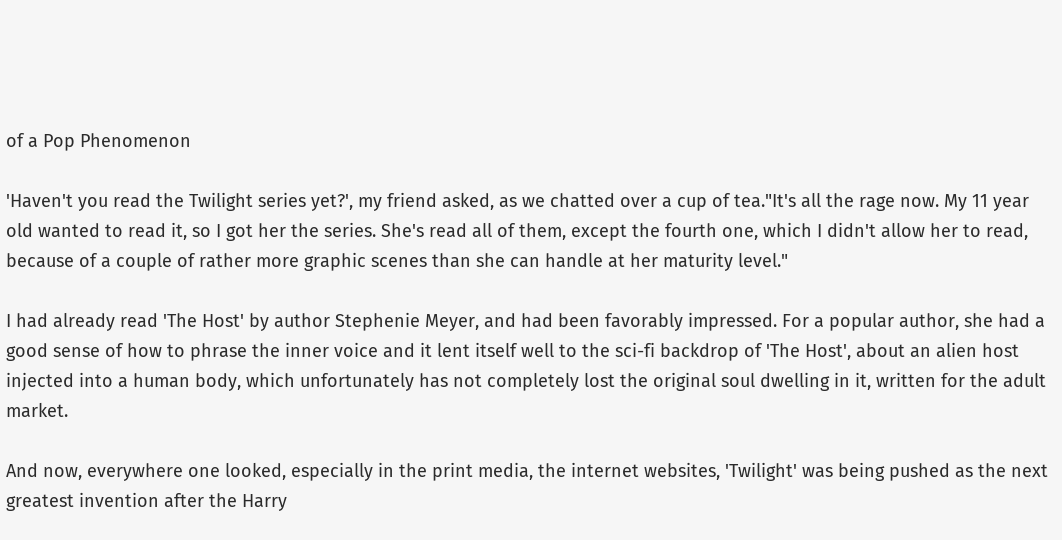of a Pop Phenomenon

'Haven't you read the Twilight series yet?', my friend asked, as we chatted over a cup of tea."It's all the rage now. My 11 year old wanted to read it, so I got her the series. She's read all of them, except the fourth one, which I didn't allow her to read, because of a couple of rather more graphic scenes than she can handle at her maturity level."

I had already read 'The Host' by author Stephenie Meyer, and had been favorably impressed. For a popular author, she had a good sense of how to phrase the inner voice and it lent itself well to the sci-fi backdrop of 'The Host', about an alien host injected into a human body, which unfortunately has not completely lost the original soul dwelling in it, written for the adult market.

And now, everywhere one looked, especially in the print media, the internet websites, 'Twilight' was being pushed as the next greatest invention after the Harry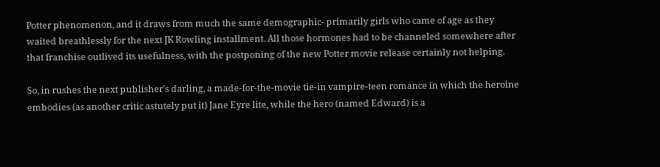Potter phenomenon, and it draws from much the same demographic- primarily girls who came of age as they waited breathlessly for the next JK Rowling installment. All those hormones had to be channeled somewhere after that franchise outlived its usefulness, with the postponing of the new Potter movie release certainly not helping.

So, in rushes the next publisher's darling, a made-for-the-movie tie-in vampire-teen romance in which the heroine embodies (as another critic astutely put it) Jane Eyre lite, while the hero (named Edward) is a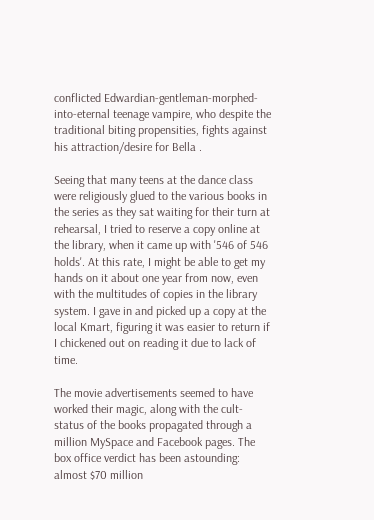conflicted Edwardian-gentleman-morphed-into-eternal teenage vampire, who despite the traditional biting propensities, fights against his attraction/desire for Bella .

Seeing that many teens at the dance class were religiously glued to the various books in the series as they sat waiting for their turn at rehearsal, I tried to reserve a copy online at the library, when it came up with '546 of 546 holds'. At this rate, I might be able to get my hands on it about one year from now, even with the multitudes of copies in the library system. I gave in and picked up a copy at the local Kmart, figuring it was easier to return if I chickened out on reading it due to lack of time.

The movie advertisements seemed to have worked their magic, along with the cult-status of the books propagated through a million MySpace and Facebook pages. The box office verdict has been astounding: almost $70 million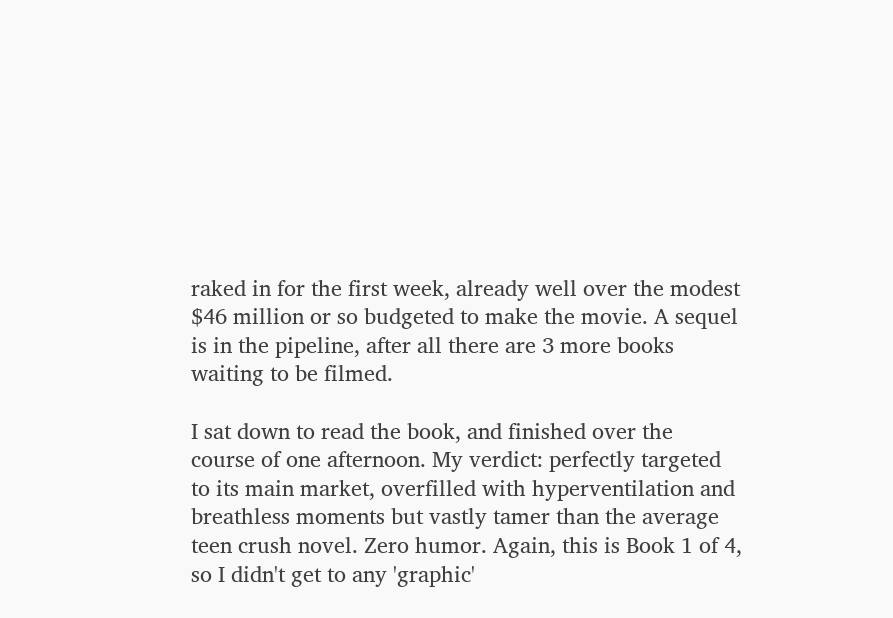raked in for the first week, already well over the modest $46 million or so budgeted to make the movie. A sequel is in the pipeline, after all there are 3 more books waiting to be filmed.

I sat down to read the book, and finished over the course of one afternoon. My verdict: perfectly targeted to its main market, overfilled with hyperventilation and breathless moments but vastly tamer than the average teen crush novel. Zero humor. Again, this is Book 1 of 4, so I didn't get to any 'graphic'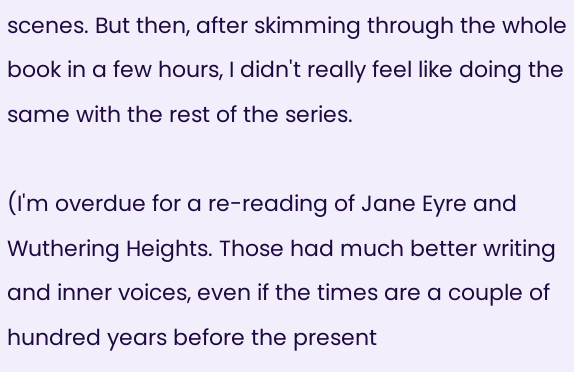scenes. But then, after skimming through the whole book in a few hours, I didn't really feel like doing the same with the rest of the series.

(I'm overdue for a re-reading of Jane Eyre and Wuthering Heights. Those had much better writing and inner voices, even if the times are a couple of hundred years before the present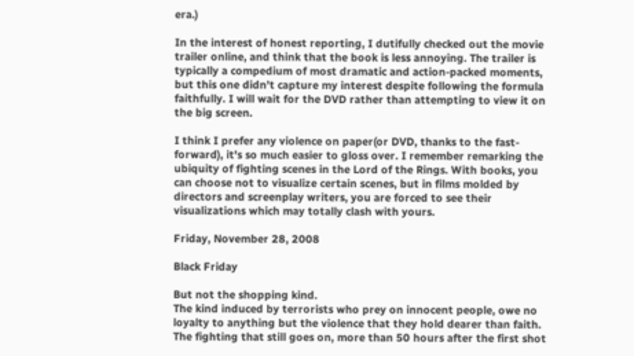era.)

In the interest of honest reporting, I dutifully checked out the movie trailer online, and think that the book is less annoying. The trailer is typically a compedium of most dramatic and action-packed moments, but this one didn't capture my interest despite following the formula faithfully. I will wait for the DVD rather than attempting to view it on the big screen.

I think I prefer any violence on paper(or DVD, thanks to the fast-forward), it's so much easier to gloss over. I remember remarking the ubiquity of fighting scenes in the Lord of the Rings. With books, you can choose not to visualize certain scenes, but in films molded by directors and screenplay writers, you are forced to see their visualizations which may totally clash with yours.

Friday, November 28, 2008

Black Friday

But not the shopping kind.
The kind induced by terrorists who prey on innocent people, owe no loyalty to anything but the violence that they hold dearer than faith.
The fighting that still goes on, more than 50 hours after the first shot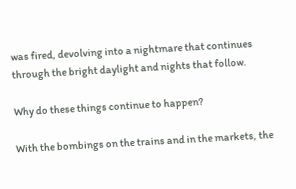was fired, devolving into a nightmare that continues through the bright daylight and nights that follow.

Why do these things continue to happen?

With the bombings on the trains and in the markets, the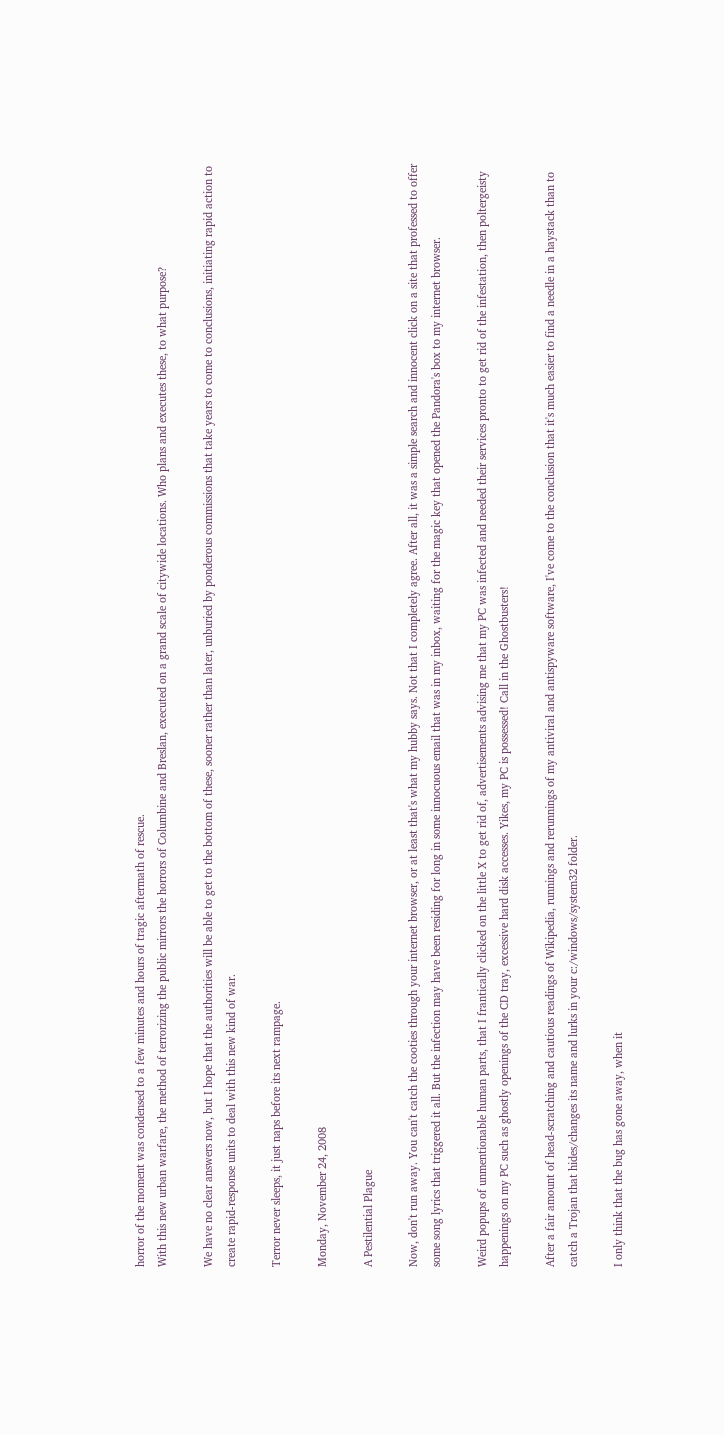horror of the moment was condensed to a few minutes and hours of tragic aftermath of rescue.
With this new urban warfare, the method of terrorizing the public mirrors the horrors of Columbine and Breslan, executed on a grand scale of citywide locations. Who plans and executes these, to what purpose?

We have no clear answers now, but I hope that the authorities will be able to get to the bottom of these, sooner rather than later, unburied by ponderous commissions that take years to come to conclusions, initiating rapid action to create rapid-response units to deal with this new kind of war.

Terror never sleeps, it just naps before its next rampage.

Monday, November 24, 2008

A Pestilential Plague

Now, don't run away. You can't catch the cooties through your internet browser, or at least that's what my hubby says. Not that I completely agree. After all, it was a simple search and innocent click on a site that professed to offer some song lyrics that triggered it all. But the infection may have been residing for long in some innocuous email that was in my inbox, waiting for the magic key that opened the Pandora's box to my internet browser.

Weird popups of unmentionable human parts, that I frantically clicked on the little X to get rid of, advertisements advising me that my PC was infected and needed their services pronto to get rid of the infestation, then poltergeisty happenings on my PC such as ghostly openings of the CD tray, excessive hard disk accesses. Yikes, my PC is possessed! Call in the Ghostbusters!

After a fair amount of head-scratching and cautious readings of Wikipedia, runnings and rerunnings of my antiviral and antispyware software, I've come to the conclusion that it's much easier to find a needle in a haystack than to catch a Trojan that hides/changes its name and lurks in your c:/windows/system32 folder.

I only think that the bug has gone away, when it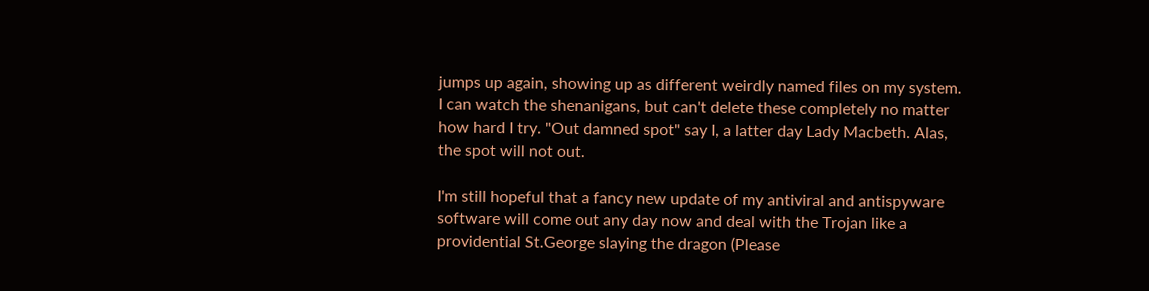jumps up again, showing up as different weirdly named files on my system. I can watch the shenanigans, but can't delete these completely no matter how hard I try. "Out damned spot" say I, a latter day Lady Macbeth. Alas, the spot will not out.

I'm still hopeful that a fancy new update of my antiviral and antispyware software will come out any day now and deal with the Trojan like a providential St.George slaying the dragon (Please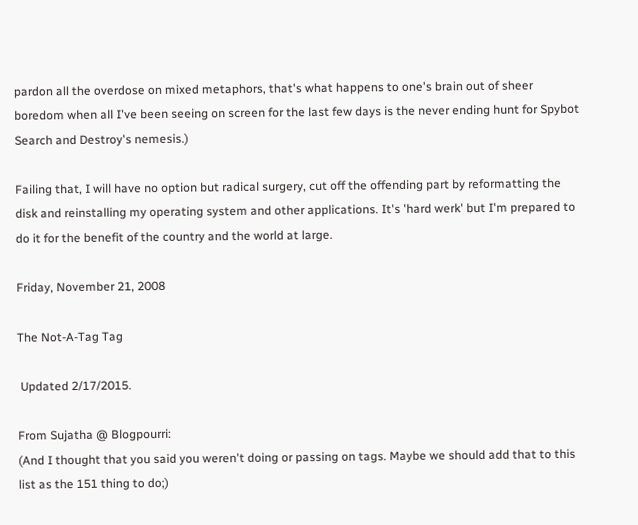pardon all the overdose on mixed metaphors, that's what happens to one's brain out of sheer boredom when all I've been seeing on screen for the last few days is the never ending hunt for Spybot Search and Destroy's nemesis.)

Failing that, I will have no option but radical surgery, cut off the offending part by reformatting the disk and reinstalling my operating system and other applications. It's 'hard werk' but I'm prepared to do it for the benefit of the country and the world at large.

Friday, November 21, 2008

The Not-A-Tag Tag

 Updated 2/17/2015.

From Sujatha @ Blogpourri:
(And I thought that you said you weren't doing or passing on tags. Maybe we should add that to this list as the 151 thing to do;)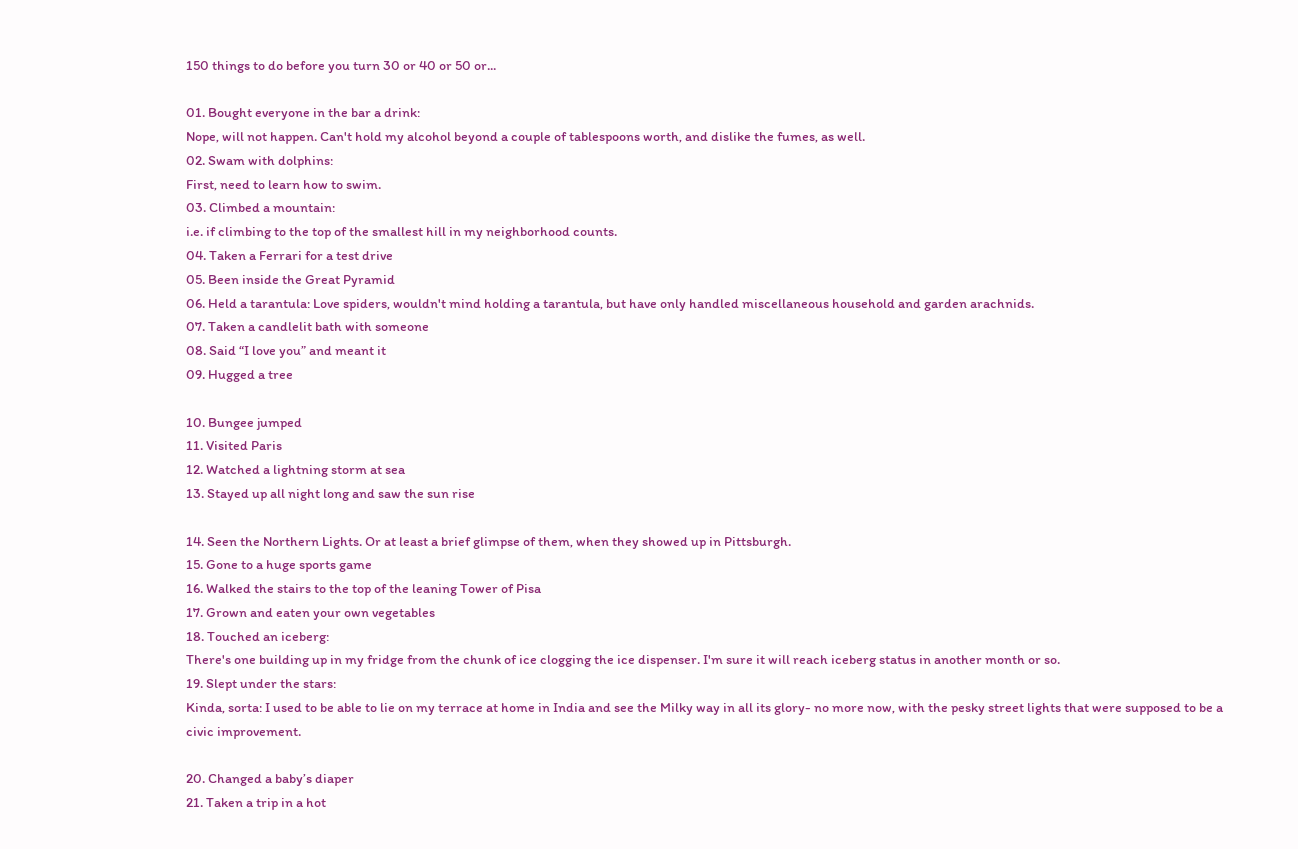150 things to do before you turn 30 or 40 or 50 or...

01. Bought everyone in the bar a drink:
Nope, will not happen. Can't hold my alcohol beyond a couple of tablespoons worth, and dislike the fumes, as well.
02. Swam with dolphins:
First, need to learn how to swim.
03. Climbed a mountain:
i.e. if climbing to the top of the smallest hill in my neighborhood counts.
04. Taken a Ferrari for a test drive
05. Been inside the Great Pyramid
06. Held a tarantula: Love spiders, wouldn't mind holding a tarantula, but have only handled miscellaneous household and garden arachnids.
07. Taken a candlelit bath with someone
08. Said “I love you” and meant it
09. Hugged a tree

10. Bungee jumped
11. Visited Paris
12. Watched a lightning storm at sea
13. Stayed up all night long and saw the sun rise

14. Seen the Northern Lights. Or at least a brief glimpse of them, when they showed up in Pittsburgh.
15. Gone to a huge sports game
16. Walked the stairs to the top of the leaning Tower of Pisa
17. Grown and eaten your own vegetables
18. Touched an iceberg:
There's one building up in my fridge from the chunk of ice clogging the ice dispenser. I'm sure it will reach iceberg status in another month or so.
19. Slept under the stars:
Kinda, sorta: I used to be able to lie on my terrace at home in India and see the Milky way in all its glory- no more now, with the pesky street lights that were supposed to be a civic improvement.

20. Changed a baby’s diaper
21. Taken a trip in a hot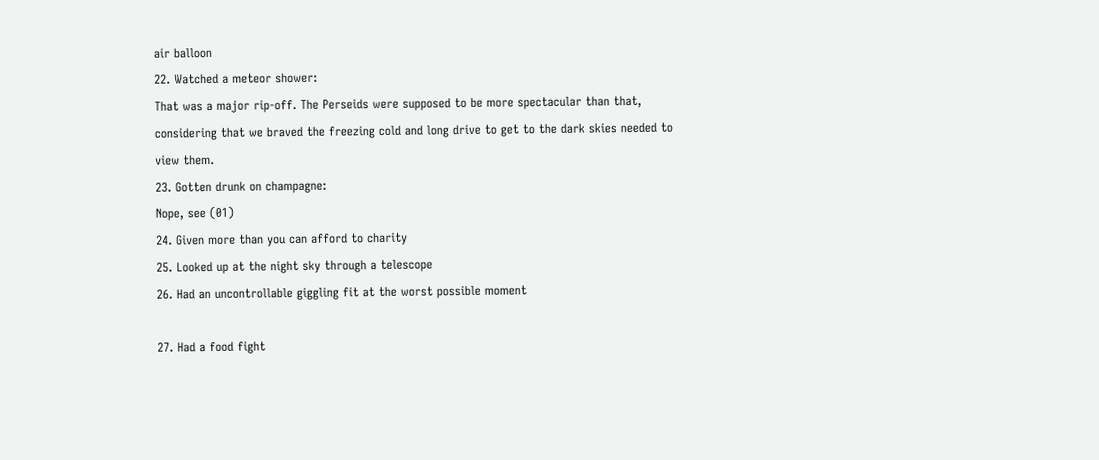air balloon
22. Watched a meteor shower:
That was a major rip-off. The Perseids were supposed to be more spectacular than that, considering that we braved the freezing cold and long drive to get to the dark skies needed to view them.
23. Gotten drunk on champagne:
Nope, see (01)
24. Given more than you can afford to charity
25. Looked up at the night sky through a telescope
26. Had an uncontrollable giggling fit at the worst possible moment

27. Had a food fight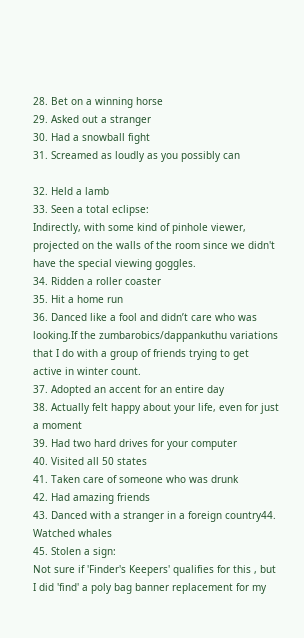28. Bet on a winning horse
29. Asked out a stranger
30. Had a snowball fight
31. Screamed as loudly as you possibly can

32. Held a lamb
33. Seen a total eclipse:
Indirectly, with some kind of pinhole viewer, projected on the walls of the room since we didn't have the special viewing goggles.
34. Ridden a roller coaster
35. Hit a home run
36. Danced like a fool and didn’t care who was looking.If the zumbarobics/dappankuthu variations that I do with a group of friends trying to get active in winter count.
37. Adopted an accent for an entire day
38. Actually felt happy about your life, even for just a moment
39. Had two hard drives for your computer
40. Visited all 50 states
41. Taken care of someone who was drunk
42. Had amazing friends
43. Danced with a stranger in a foreign country44. Watched whales
45. Stolen a sign:
Not sure if 'Finder's Keepers' qualifies for this , but I did 'find' a poly bag banner replacement for my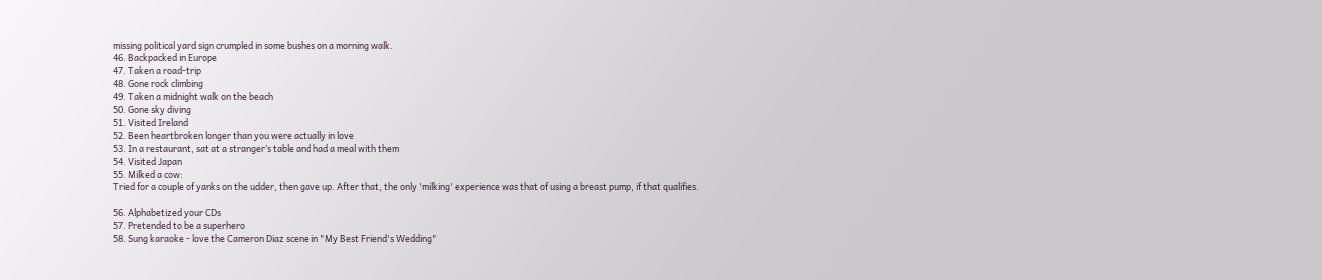missing political yard sign crumpled in some bushes on a morning walk.
46. Backpacked in Europe
47. Taken a road-trip
48. Gone rock climbing
49. Taken a midnight walk on the beach
50. Gone sky diving
51. Visited Ireland
52. Been heartbroken longer than you were actually in love
53. In a restaurant, sat at a stranger’s table and had a meal with them
54. Visited Japan
55. Milked a cow:
Tried for a couple of yanks on the udder, then gave up. After that, the only 'milking' experience was that of using a breast pump, if that qualifies.

56. Alphabetized your CDs
57. Pretended to be a superhero
58. Sung karaoke - love the Cameron Diaz scene in "My Best Friend's Wedding"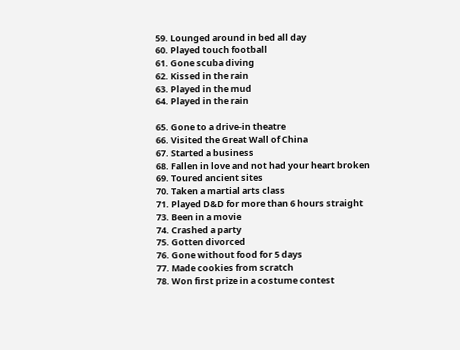59. Lounged around in bed all day
60. Played touch football
61. Gone scuba diving
62. Kissed in the rain
63. Played in the mud
64. Played in the rain

65. Gone to a drive-in theatre
66. Visited the Great Wall of China
67. Started a business
68. Fallen in love and not had your heart broken
69. Toured ancient sites
70. Taken a martial arts class
71. Played D&D for more than 6 hours straight
73. Been in a movie
74. Crashed a party
75. Gotten divorced
76. Gone without food for 5 days
77. Made cookies from scratch
78. Won first prize in a costume contest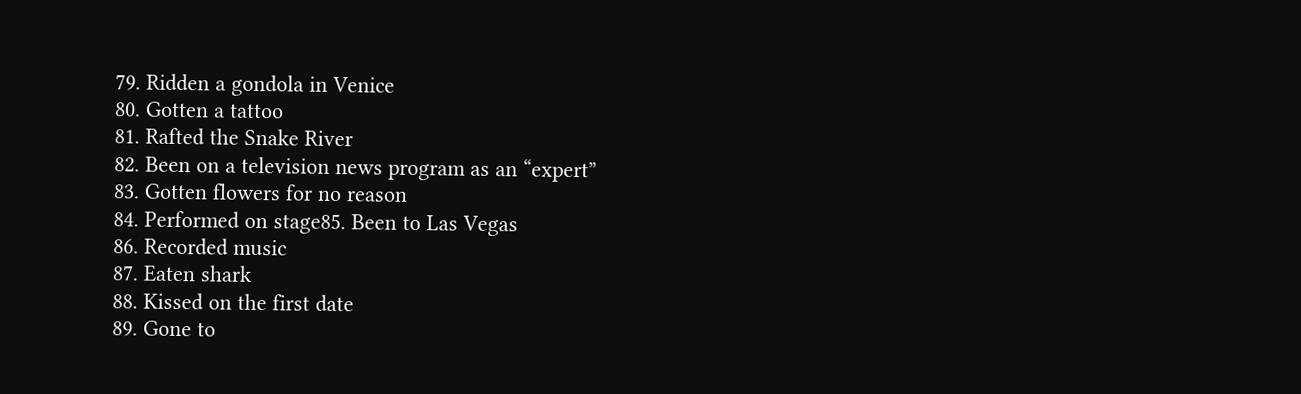79. Ridden a gondola in Venice
80. Gotten a tattoo
81. Rafted the Snake River
82. Been on a television news program as an “expert”
83. Gotten flowers for no reason
84. Performed on stage85. Been to Las Vegas
86. Recorded music
87. Eaten shark
88. Kissed on the first date
89. Gone to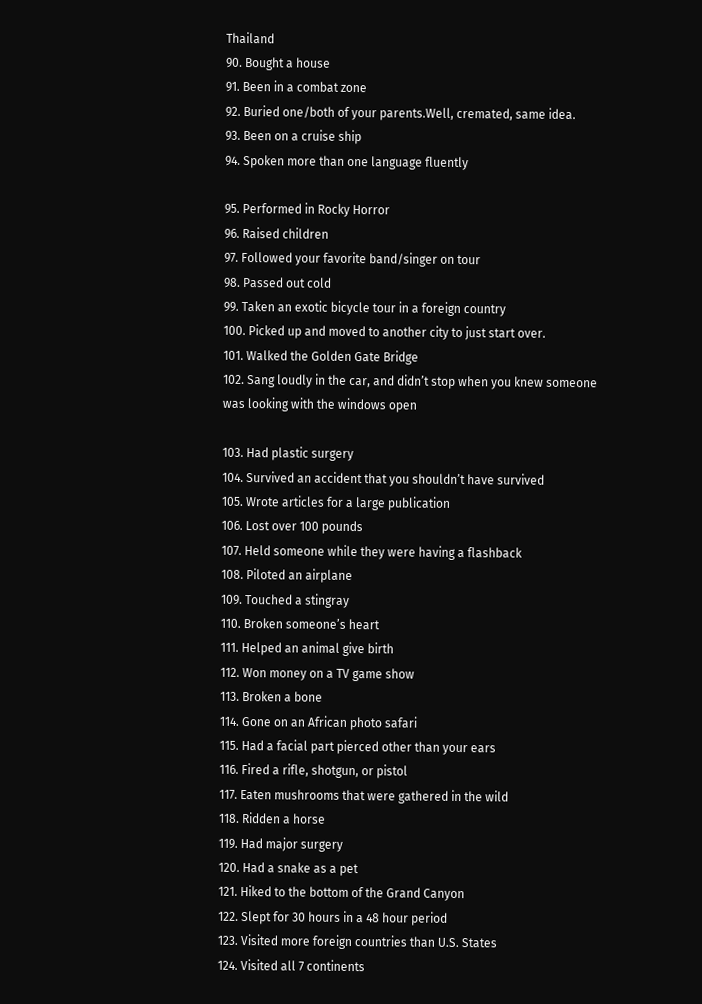Thailand
90. Bought a house
91. Been in a combat zone
92. Buried one/both of your parents.Well, cremated, same idea.
93. Been on a cruise ship
94. Spoken more than one language fluently

95. Performed in Rocky Horror
96. Raised children
97. Followed your favorite band/singer on tour
98. Passed out cold
99. Taken an exotic bicycle tour in a foreign country
100. Picked up and moved to another city to just start over.
101. Walked the Golden Gate Bridge
102. Sang loudly in the car, and didn’t stop when you knew someone was looking with the windows open

103. Had plastic surgery
104. Survived an accident that you shouldn’t have survived
105. Wrote articles for a large publication
106. Lost over 100 pounds
107. Held someone while they were having a flashback
108. Piloted an airplane
109. Touched a stingray
110. Broken someone’s heart
111. Helped an animal give birth
112. Won money on a TV game show
113. Broken a bone
114. Gone on an African photo safari
115. Had a facial part pierced other than your ears
116. Fired a rifle, shotgun, or pistol
117. Eaten mushrooms that were gathered in the wild
118. Ridden a horse
119. Had major surgery
120. Had a snake as a pet
121. Hiked to the bottom of the Grand Canyon
122. Slept for 30 hours in a 48 hour period
123. Visited more foreign countries than U.S. States
124. Visited all 7 continents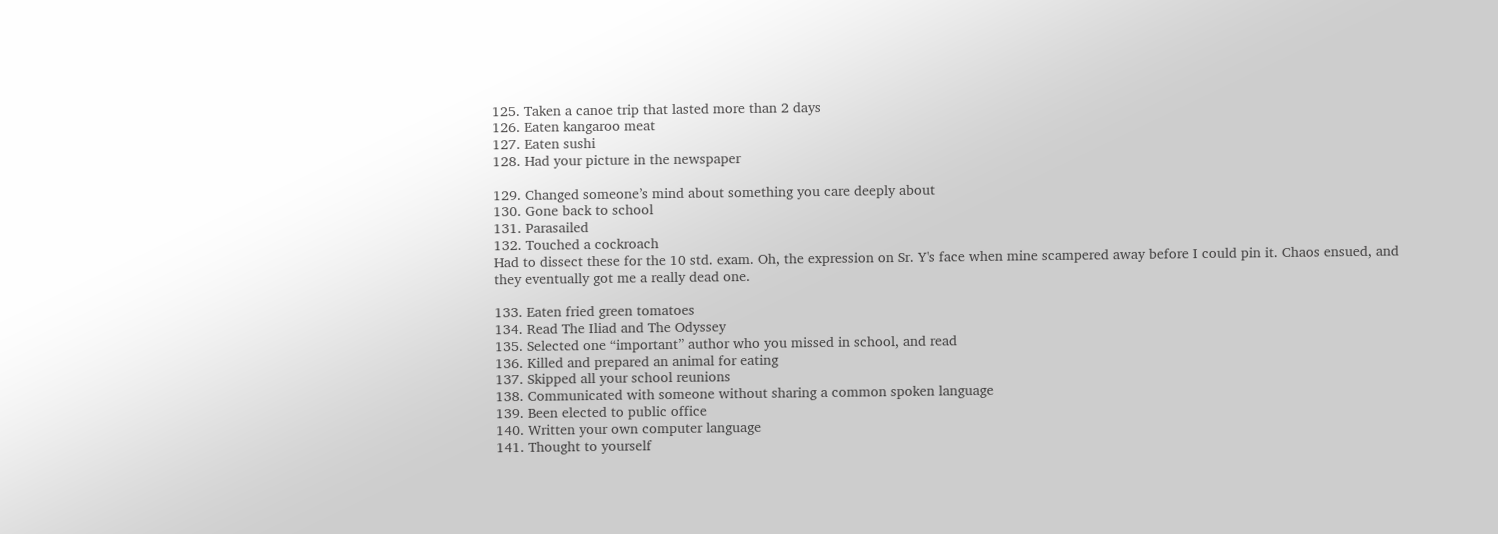125. Taken a canoe trip that lasted more than 2 days
126. Eaten kangaroo meat
127. Eaten sushi
128. Had your picture in the newspaper

129. Changed someone’s mind about something you care deeply about
130. Gone back to school
131. Parasailed
132. Touched a cockroach
Had to dissect these for the 10 std. exam. Oh, the expression on Sr. Y's face when mine scampered away before I could pin it. Chaos ensued, and they eventually got me a really dead one.

133. Eaten fried green tomatoes
134. Read The Iliad and The Odyssey
135. Selected one “important” author who you missed in school, and read
136. Killed and prepared an animal for eating
137. Skipped all your school reunions
138. Communicated with someone without sharing a common spoken language
139. Been elected to public office
140. Written your own computer language
141. Thought to yourself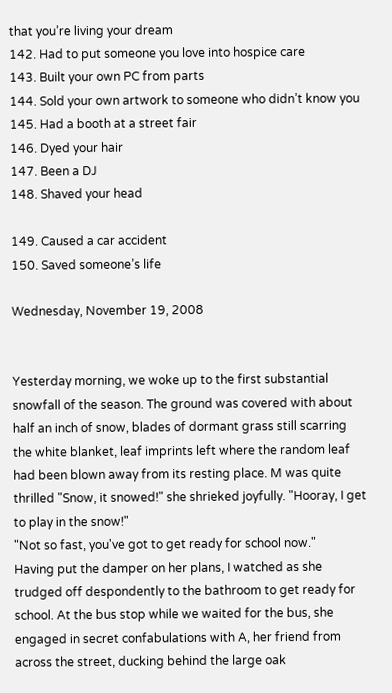that you’re living your dream
142. Had to put someone you love into hospice care
143. Built your own PC from parts
144. Sold your own artwork to someone who didn’t know you
145. Had a booth at a street fair
146. Dyed your hair
147. Been a DJ
148. Shaved your head

149. Caused a car accident
150. Saved someone’s life

Wednesday, November 19, 2008


Yesterday morning, we woke up to the first substantial snowfall of the season. The ground was covered with about half an inch of snow, blades of dormant grass still scarring the white blanket, leaf imprints left where the random leaf had been blown away from its resting place. M was quite thrilled "Snow, it snowed!" she shrieked joyfully. "Hooray, I get to play in the snow!"
"Not so fast, you've got to get ready for school now."
Having put the damper on her plans, I watched as she trudged off despondently to the bathroom to get ready for school. At the bus stop while we waited for the bus, she engaged in secret confabulations with A, her friend from across the street, ducking behind the large oak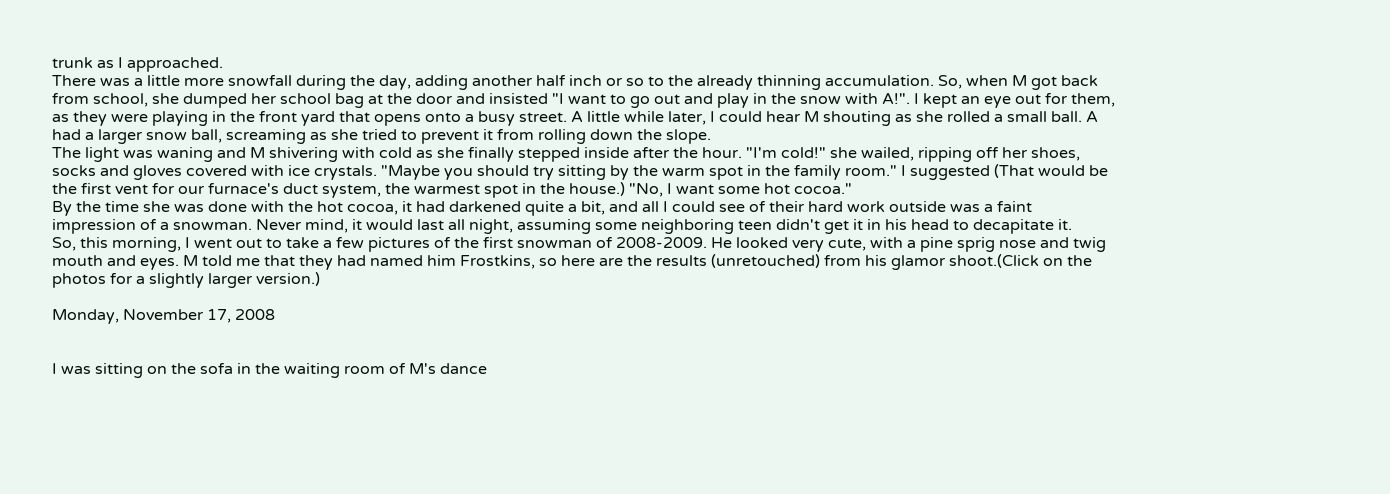trunk as I approached.
There was a little more snowfall during the day, adding another half inch or so to the already thinning accumulation. So, when M got back from school, she dumped her school bag at the door and insisted "I want to go out and play in the snow with A!". I kept an eye out for them, as they were playing in the front yard that opens onto a busy street. A little while later, I could hear M shouting as she rolled a small ball. A had a larger snow ball, screaming as she tried to prevent it from rolling down the slope.
The light was waning and M shivering with cold as she finally stepped inside after the hour. "I'm cold!" she wailed, ripping off her shoes, socks and gloves covered with ice crystals. "Maybe you should try sitting by the warm spot in the family room." I suggested (That would be the first vent for our furnace's duct system, the warmest spot in the house.) "No, I want some hot cocoa."
By the time she was done with the hot cocoa, it had darkened quite a bit, and all I could see of their hard work outside was a faint impression of a snowman. Never mind, it would last all night, assuming some neighboring teen didn't get it in his head to decapitate it.
So, this morning, I went out to take a few pictures of the first snowman of 2008-2009. He looked very cute, with a pine sprig nose and twig mouth and eyes. M told me that they had named him Frostkins, so here are the results (unretouched) from his glamor shoot.(Click on the photos for a slightly larger version.)

Monday, November 17, 2008


I was sitting on the sofa in the waiting room of M's dance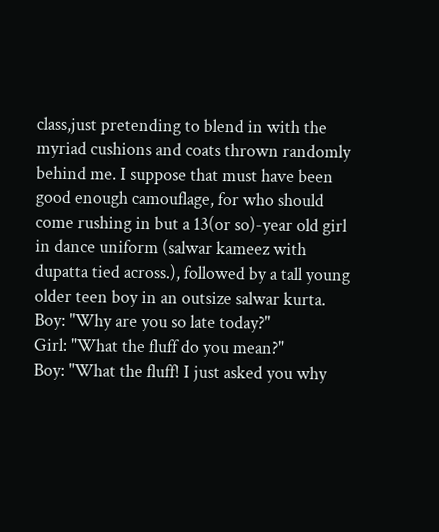class,just pretending to blend in with the myriad cushions and coats thrown randomly behind me. I suppose that must have been good enough camouflage, for who should come rushing in but a 13(or so)-year old girl in dance uniform (salwar kameez with dupatta tied across.), followed by a tall young older teen boy in an outsize salwar kurta.
Boy: "Why are you so late today?"
Girl: "What the fluff do you mean?"
Boy: "What the fluff! I just asked you why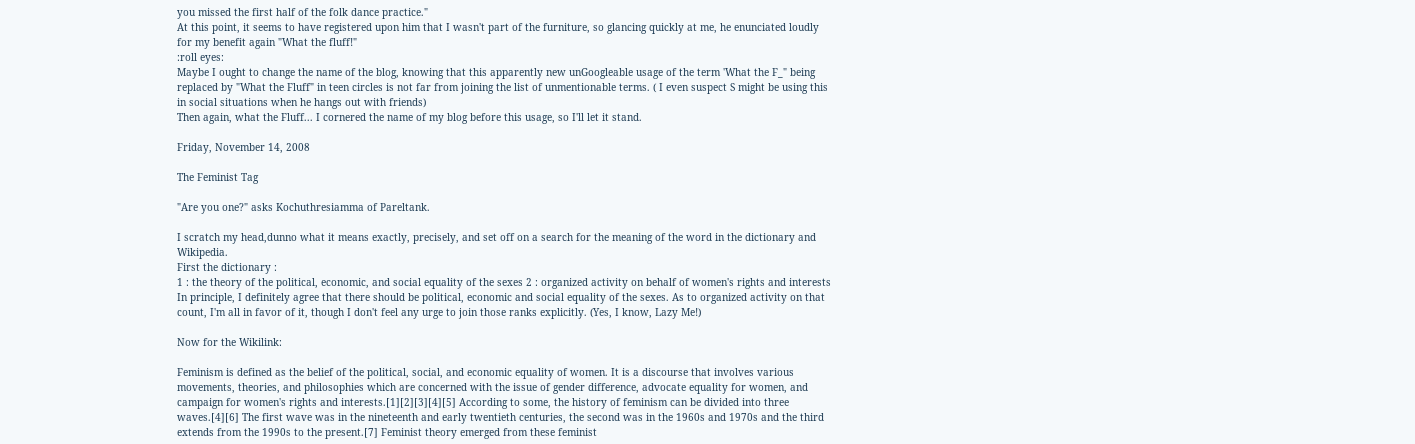you missed the first half of the folk dance practice."
At this point, it seems to have registered upon him that I wasn't part of the furniture, so glancing quickly at me, he enunciated loudly for my benefit again "What the fluff!"
:roll eyes:
Maybe I ought to change the name of the blog, knowing that this apparently new unGoogleable usage of the term 'What the F_" being replaced by "What the Fluff" in teen circles is not far from joining the list of unmentionable terms. ( I even suspect S might be using this in social situations when he hangs out with friends)
Then again, what the Fluff... I cornered the name of my blog before this usage, so I'll let it stand.

Friday, November 14, 2008

The Feminist Tag

"Are you one?" asks Kochuthresiamma of Pareltank.

I scratch my head,dunno what it means exactly, precisely, and set off on a search for the meaning of the word in the dictionary and Wikipedia.
First the dictionary :
1 : the theory of the political, economic, and social equality of the sexes 2 : organized activity on behalf of women's rights and interests
In principle, I definitely agree that there should be political, economic and social equality of the sexes. As to organized activity on that count, I'm all in favor of it, though I don't feel any urge to join those ranks explicitly. (Yes, I know, Lazy Me!)

Now for the Wikilink:

Feminism is defined as the belief of the political, social, and economic equality of women. It is a discourse that involves various movements, theories, and philosophies which are concerned with the issue of gender difference, advocate equality for women, and campaign for women's rights and interests.[1][2][3][4][5] According to some, the history of feminism can be divided into three waves.[4][6] The first wave was in the nineteenth and early twentieth centuries, the second was in the 1960s and 1970s and the third extends from the 1990s to the present.[7] Feminist theory emerged from these feminist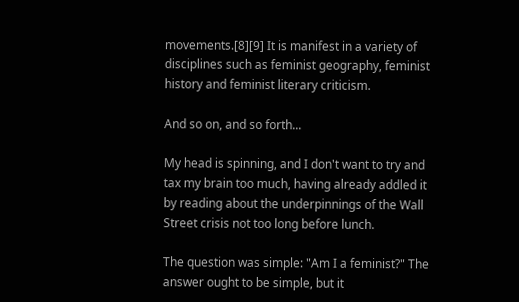movements.[8][9] It is manifest in a variety of disciplines such as feminist geography, feminist history and feminist literary criticism.

And so on, and so forth...

My head is spinning, and I don't want to try and tax my brain too much, having already addled it by reading about the underpinnings of the Wall Street crisis not too long before lunch.

The question was simple: "Am I a feminist?" The answer ought to be simple, but it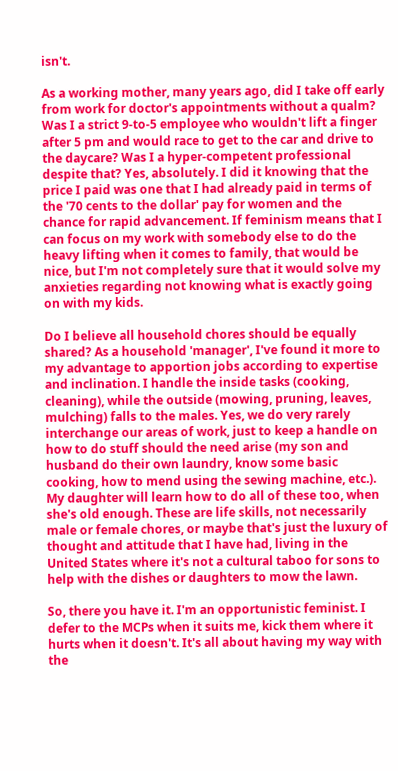isn't.

As a working mother, many years ago, did I take off early from work for doctor's appointments without a qualm? Was I a strict 9-to-5 employee who wouldn't lift a finger after 5 pm and would race to get to the car and drive to the daycare? Was I a hyper-competent professional despite that? Yes, absolutely. I did it knowing that the price I paid was one that I had already paid in terms of the '70 cents to the dollar' pay for women and the chance for rapid advancement. If feminism means that I can focus on my work with somebody else to do the heavy lifting when it comes to family, that would be nice, but I'm not completely sure that it would solve my anxieties regarding not knowing what is exactly going on with my kids.

Do I believe all household chores should be equally shared? As a household 'manager', I've found it more to my advantage to apportion jobs according to expertise and inclination. I handle the inside tasks (cooking, cleaning), while the outside (mowing, pruning, leaves, mulching) falls to the males. Yes, we do very rarely interchange our areas of work, just to keep a handle on how to do stuff should the need arise (my son and husband do their own laundry, know some basic cooking, how to mend using the sewing machine, etc.). My daughter will learn how to do all of these too, when she's old enough. These are life skills, not necessarily male or female chores, or maybe that's just the luxury of thought and attitude that I have had, living in the United States where it's not a cultural taboo for sons to help with the dishes or daughters to mow the lawn.

So, there you have it. I'm an opportunistic feminist. I defer to the MCPs when it suits me, kick them where it hurts when it doesn't. It's all about having my way with the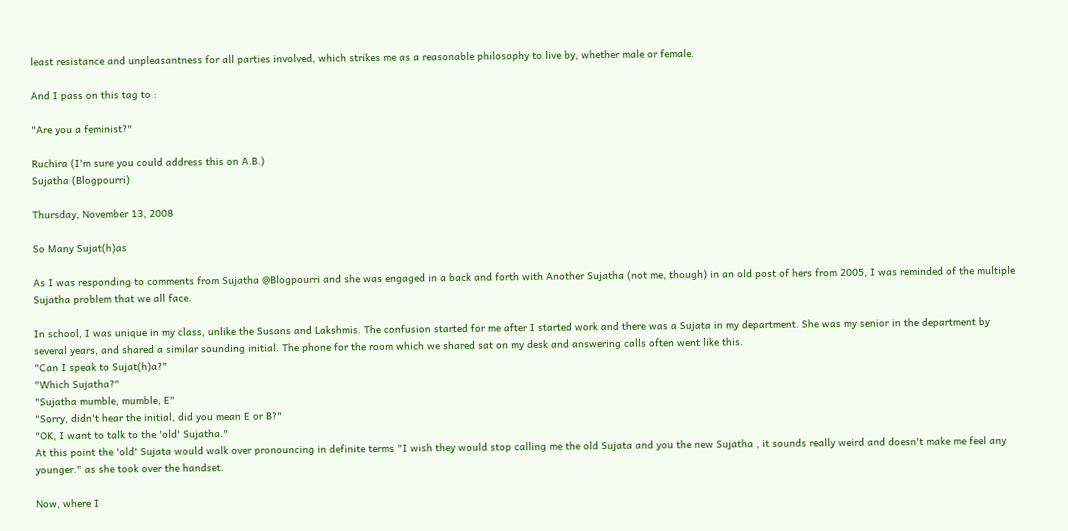least resistance and unpleasantness for all parties involved, which strikes me as a reasonable philosophy to live by, whether male or female.

And I pass on this tag to :

"Are you a feminist?"

Ruchira (I'm sure you could address this on A.B.)
Sujatha (Blogpourri)

Thursday, November 13, 2008

So Many Sujat(h)as

As I was responding to comments from Sujatha @Blogpourri and she was engaged in a back and forth with Another Sujatha (not me, though) in an old post of hers from 2005, I was reminded of the multiple Sujatha problem that we all face.

In school, I was unique in my class, unlike the Susans and Lakshmis. The confusion started for me after I started work and there was a Sujata in my department. She was my senior in the department by several years, and shared a similar sounding initial. The phone for the room which we shared sat on my desk and answering calls often went like this.
"Can I speak to Sujat(h)a?"
"Which Sujatha?"
"Sujatha mumble, mumble, E"
"Sorry, didn't hear the initial, did you mean E or B?"
"OK, I want to talk to the 'old' Sujatha."
At this point the 'old' Sujata would walk over pronouncing in definite terms "I wish they would stop calling me the old Sujata and you the new Sujatha , it sounds really weird and doesn't make me feel any younger." as she took over the handset.

Now, where I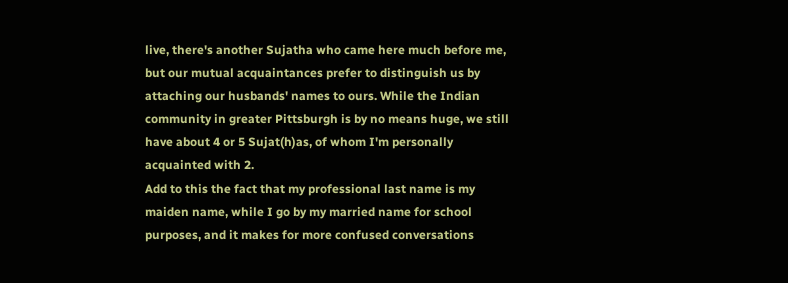live, there's another Sujatha who came here much before me, but our mutual acquaintances prefer to distinguish us by attaching our husbands' names to ours. While the Indian community in greater Pittsburgh is by no means huge, we still have about 4 or 5 Sujat(h)as, of whom I'm personally acquainted with 2.
Add to this the fact that my professional last name is my maiden name, while I go by my married name for school purposes, and it makes for more confused conversations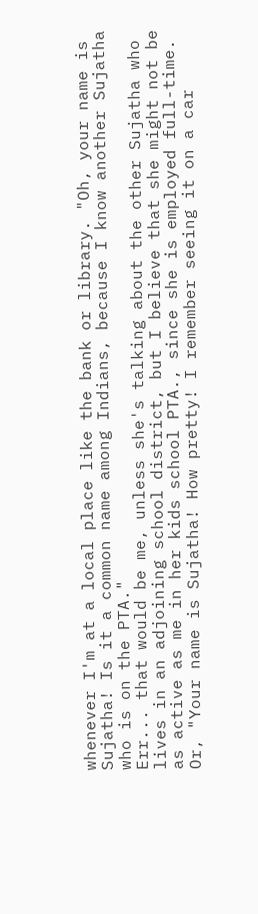whenever I'm at a local place like the bank or library. "Oh, your name is Sujatha! Is it a common name among Indians, because I know another Sujatha who is on the PTA."
Err... that would be me, unless she's talking about the other Sujatha who lives in an adjoining school district, but I believe that she might not be as active as me in her kids school PTA., since she is employed full-time.
Or, "Your name is Sujatha! How pretty! I remember seeing it on a car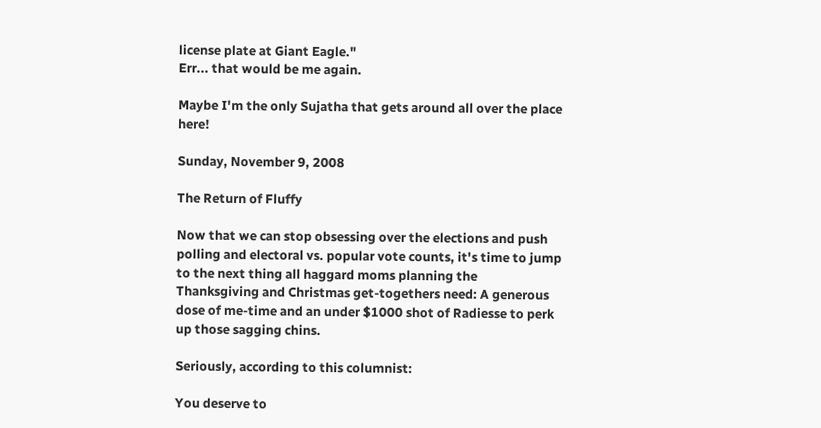license plate at Giant Eagle."
Err... that would be me again.

Maybe I'm the only Sujatha that gets around all over the place here!

Sunday, November 9, 2008

The Return of Fluffy

Now that we can stop obsessing over the elections and push polling and electoral vs. popular vote counts, it's time to jump to the next thing all haggard moms planning the Thanksgiving and Christmas get-togethers need: A generous dose of me-time and an under $1000 shot of Radiesse to perk up those sagging chins.

Seriously, according to this columnist:

You deserve to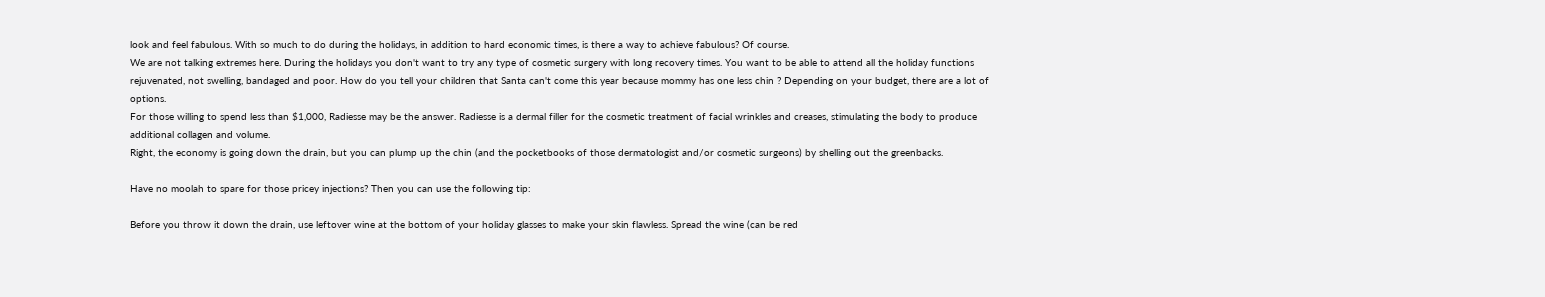look and feel fabulous. With so much to do during the holidays, in addition to hard economic times, is there a way to achieve fabulous? Of course.
We are not talking extremes here. During the holidays you don't want to try any type of cosmetic surgery with long recovery times. You want to be able to attend all the holiday functions rejuvenated, not swelling, bandaged and poor. How do you tell your children that Santa can't come this year because mommy has one less chin ? Depending on your budget, there are a lot of options.
For those willing to spend less than $1,000, Radiesse may be the answer. Radiesse is a dermal filler for the cosmetic treatment of facial wrinkles and creases, stimulating the body to produce additional collagen and volume.
Right, the economy is going down the drain, but you can plump up the chin (and the pocketbooks of those dermatologist and/or cosmetic surgeons) by shelling out the greenbacks.

Have no moolah to spare for those pricey injections? Then you can use the following tip:

Before you throw it down the drain, use leftover wine at the bottom of your holiday glasses to make your skin flawless. Spread the wine (can be red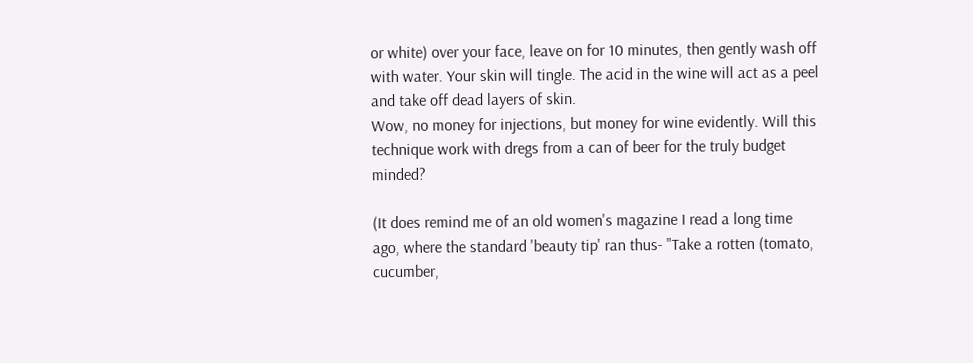or white) over your face, leave on for 10 minutes, then gently wash off with water. Your skin will tingle. The acid in the wine will act as a peel and take off dead layers of skin.
Wow, no money for injections, but money for wine evidently. Will this technique work with dregs from a can of beer for the truly budget minded?

(It does remind me of an old women's magazine I read a long time ago, where the standard 'beauty tip' ran thus- "Take a rotten (tomato, cucumber,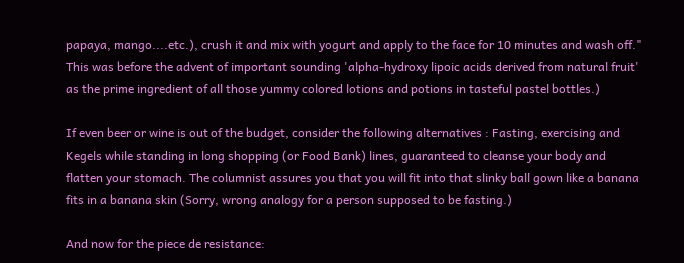papaya, mango....etc.), crush it and mix with yogurt and apply to the face for 10 minutes and wash off."
This was before the advent of important sounding 'alpha-hydroxy lipoic acids derived from natural fruit' as the prime ingredient of all those yummy colored lotions and potions in tasteful pastel bottles.)

If even beer or wine is out of the budget, consider the following alternatives : Fasting, exercising and Kegels while standing in long shopping (or Food Bank) lines, guaranteed to cleanse your body and flatten your stomach. The columnist assures you that you will fit into that slinky ball gown like a banana fits in a banana skin (Sorry, wrong analogy for a person supposed to be fasting.)

And now for the piece de resistance: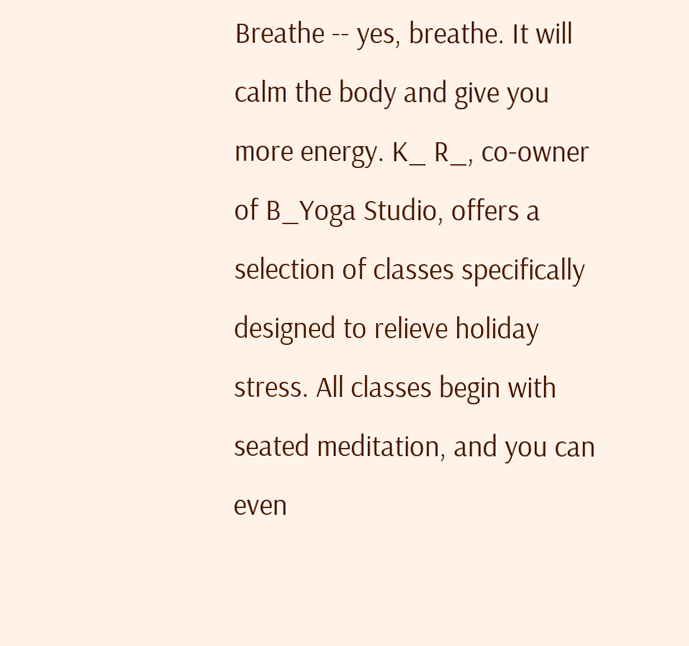Breathe -- yes, breathe. It will calm the body and give you more energy. K_ R_, co-owner of B_Yoga Studio, offers a selection of classes specifically designed to relieve holiday stress. All classes begin with seated meditation, and you can even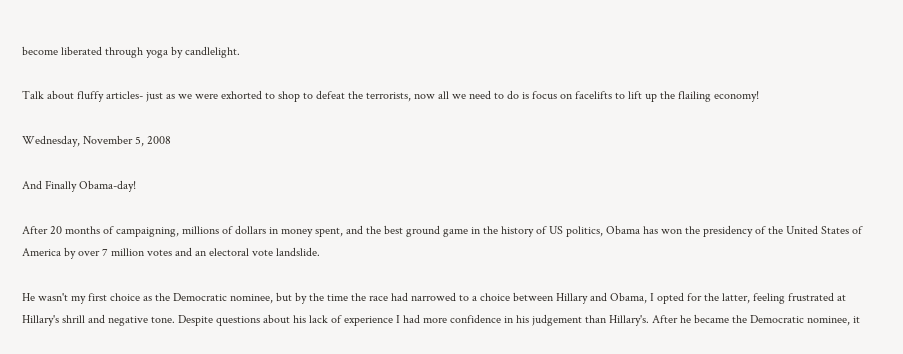become liberated through yoga by candlelight.

Talk about fluffy articles- just as we were exhorted to shop to defeat the terrorists, now all we need to do is focus on facelifts to lift up the flailing economy!

Wednesday, November 5, 2008

And Finally Obama-day!

After 20 months of campaigning, millions of dollars in money spent, and the best ground game in the history of US politics, Obama has won the presidency of the United States of America by over 7 million votes and an electoral vote landslide.

He wasn't my first choice as the Democratic nominee, but by the time the race had narrowed to a choice between Hillary and Obama, I opted for the latter, feeling frustrated at Hillary's shrill and negative tone. Despite questions about his lack of experience I had more confidence in his judgement than Hillary's. After he became the Democratic nominee, it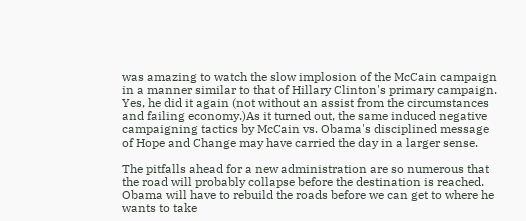was amazing to watch the slow implosion of the McCain campaign in a manner similar to that of Hillary Clinton's primary campaign. Yes, he did it again (not without an assist from the circumstances and failing economy.)As it turned out, the same induced negative campaigning tactics by McCain vs. Obama's disciplined message of Hope and Change may have carried the day in a larger sense.

The pitfalls ahead for a new administration are so numerous that the road will probably collapse before the destination is reached. Obama will have to rebuild the roads before we can get to where he wants to take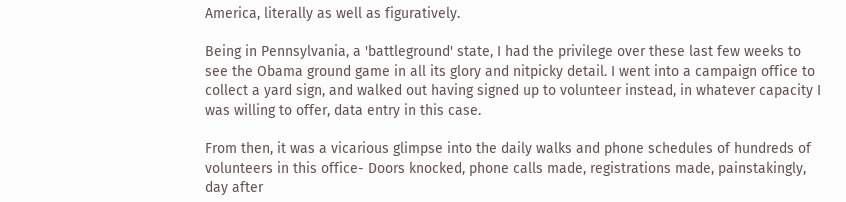America, literally as well as figuratively.

Being in Pennsylvania, a 'battleground' state, I had the privilege over these last few weeks to see the Obama ground game in all its glory and nitpicky detail. I went into a campaign office to collect a yard sign, and walked out having signed up to volunteer instead, in whatever capacity I was willing to offer, data entry in this case.

From then, it was a vicarious glimpse into the daily walks and phone schedules of hundreds of volunteers in this office- Doors knocked, phone calls made, registrations made, painstakingly, day after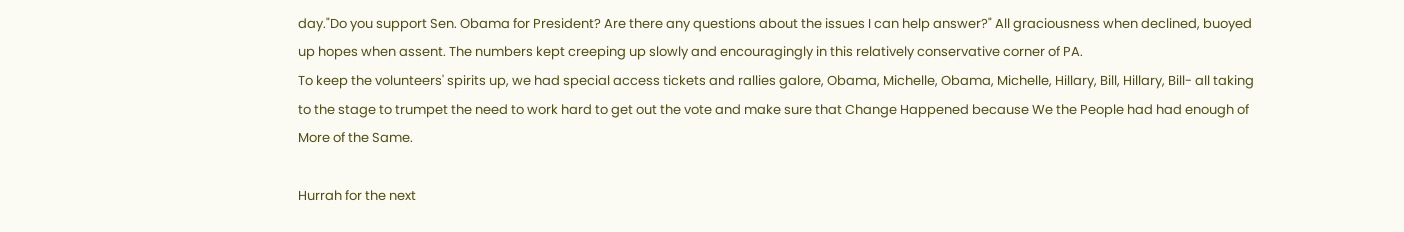day."Do you support Sen. Obama for President? Are there any questions about the issues I can help answer?" All graciousness when declined, buoyed up hopes when assent. The numbers kept creeping up slowly and encouragingly in this relatively conservative corner of PA.
To keep the volunteers' spirits up, we had special access tickets and rallies galore, Obama, Michelle, Obama, Michelle, Hillary, Bill, Hillary, Bill- all taking to the stage to trumpet the need to work hard to get out the vote and make sure that Change Happened because We the People had had enough of More of the Same.

Hurrah for the next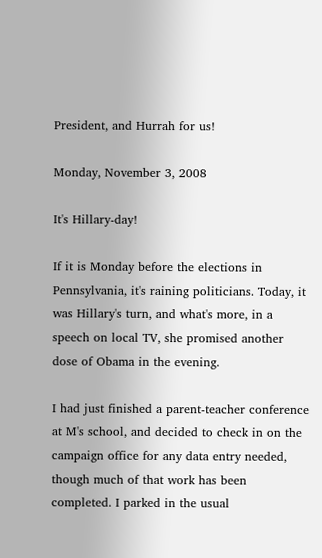President, and Hurrah for us!

Monday, November 3, 2008

It's Hillary-day!

If it is Monday before the elections in Pennsylvania, it's raining politicians. Today, it was Hillary's turn, and what's more, in a speech on local TV, she promised another dose of Obama in the evening.

I had just finished a parent-teacher conference at M's school, and decided to check in on the campaign office for any data entry needed, though much of that work has been completed. I parked in the usual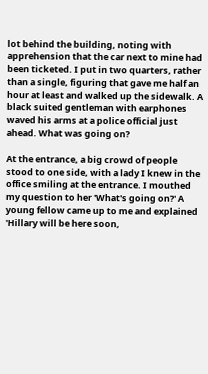lot behind the building, noting with apprehension that the car next to mine had been ticketed. I put in two quarters, rather than a single, figuring that gave me half an hour at least and walked up the sidewalk. A black suited gentleman with earphones waved his arms at a police official just ahead. What was going on?

At the entrance, a big crowd of people stood to one side, with a lady I knew in the office smiling at the entrance. I mouthed my question to her 'What's going on?' A young fellow came up to me and explained 'Hillary will be here soon,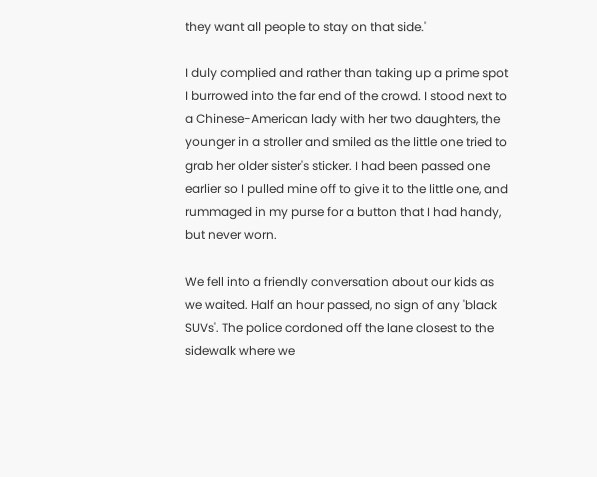they want all people to stay on that side.'

I duly complied and rather than taking up a prime spot I burrowed into the far end of the crowd. I stood next to a Chinese-American lady with her two daughters, the younger in a stroller and smiled as the little one tried to grab her older sister's sticker. I had been passed one earlier so I pulled mine off to give it to the little one, and rummaged in my purse for a button that I had handy, but never worn.

We fell into a friendly conversation about our kids as we waited. Half an hour passed, no sign of any 'black SUVs'. The police cordoned off the lane closest to the sidewalk where we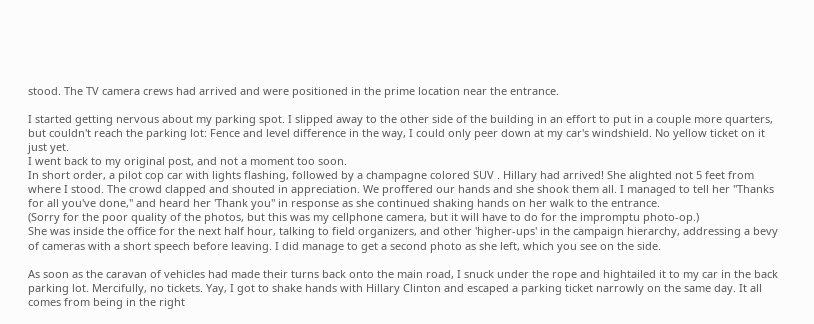stood. The TV camera crews had arrived and were positioned in the prime location near the entrance.

I started getting nervous about my parking spot. I slipped away to the other side of the building in an effort to put in a couple more quarters, but couldn't reach the parking lot: Fence and level difference in the way, I could only peer down at my car's windshield. No yellow ticket on it just yet.
I went back to my original post, and not a moment too soon.
In short order, a pilot cop car with lights flashing, followed by a champagne colored SUV . Hillary had arrived! She alighted not 5 feet from where I stood. The crowd clapped and shouted in appreciation. We proffered our hands and she shook them all. I managed to tell her "Thanks for all you've done," and heard her 'Thank you" in response as she continued shaking hands on her walk to the entrance.
(Sorry for the poor quality of the photos, but this was my cellphone camera, but it will have to do for the impromptu photo-op.)
She was inside the office for the next half hour, talking to field organizers, and other 'higher-ups' in the campaign hierarchy, addressing a bevy of cameras with a short speech before leaving. I did manage to get a second photo as she left, which you see on the side.

As soon as the caravan of vehicles had made their turns back onto the main road, I snuck under the rope and hightailed it to my car in the back parking lot. Mercifully, no tickets. Yay, I got to shake hands with Hillary Clinton and escaped a parking ticket narrowly on the same day. It all comes from being in the right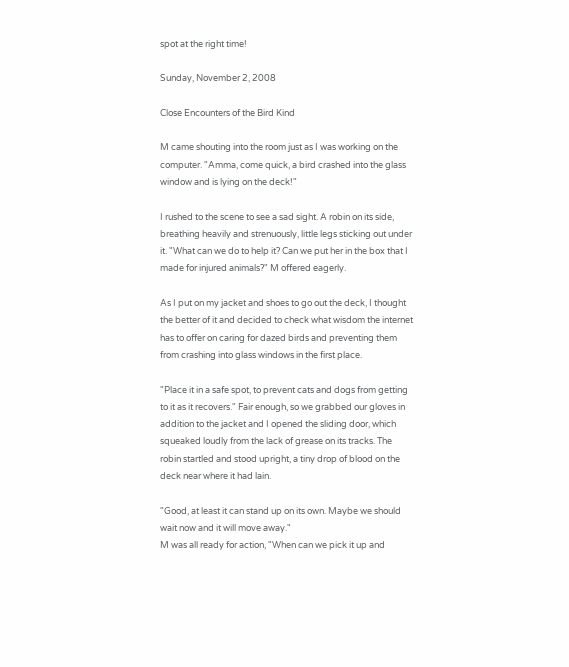spot at the right time!

Sunday, November 2, 2008

Close Encounters of the Bird Kind

M came shouting into the room just as I was working on the computer. "Amma, come quick, a bird crashed into the glass window and is lying on the deck!"

I rushed to the scene to see a sad sight. A robin on its side, breathing heavily and strenuously, little legs sticking out under it. "What can we do to help it? Can we put her in the box that I made for injured animals?" M offered eagerly.

As I put on my jacket and shoes to go out the deck, I thought the better of it and decided to check what wisdom the internet has to offer on caring for dazed birds and preventing them from crashing into glass windows in the first place.

"Place it in a safe spot, to prevent cats and dogs from getting to it as it recovers." Fair enough, so we grabbed our gloves in addition to the jacket and I opened the sliding door, which squeaked loudly from the lack of grease on its tracks. The robin startled and stood upright, a tiny drop of blood on the deck near where it had lain.

"Good, at least it can stand up on its own. Maybe we should wait now and it will move away."
M was all ready for action, "When can we pick it up and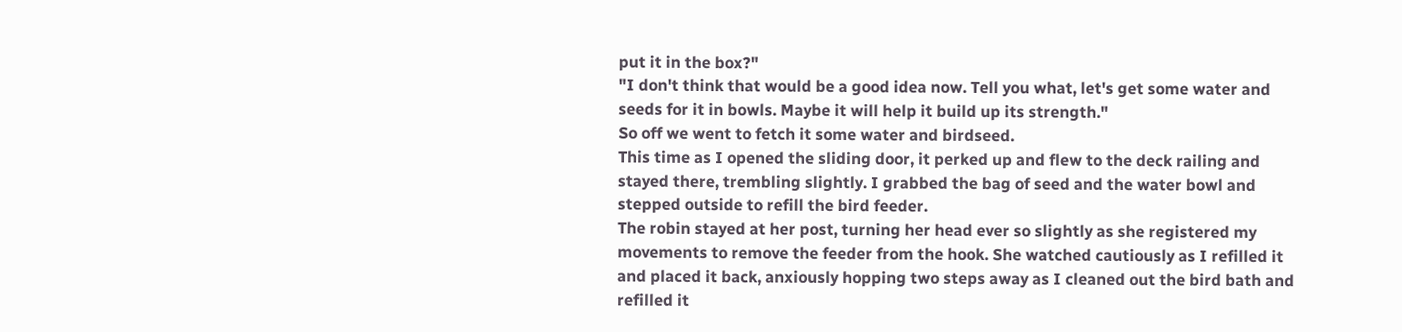put it in the box?"
"I don't think that would be a good idea now. Tell you what, let's get some water and seeds for it in bowls. Maybe it will help it build up its strength."
So off we went to fetch it some water and birdseed.
This time as I opened the sliding door, it perked up and flew to the deck railing and stayed there, trembling slightly. I grabbed the bag of seed and the water bowl and stepped outside to refill the bird feeder.
The robin stayed at her post, turning her head ever so slightly as she registered my movements to remove the feeder from the hook. She watched cautiously as I refilled it and placed it back, anxiously hopping two steps away as I cleaned out the bird bath and refilled it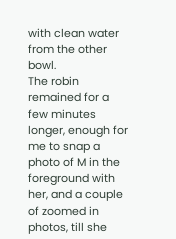with clean water from the other bowl.
The robin remained for a few minutes longer, enough for me to snap a photo of M in the foreground with her, and a couple of zoomed in photos, till she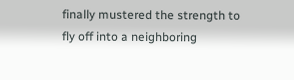finally mustered the strength to fly off into a neighboring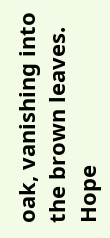oak, vanishing into the brown leaves.
Hope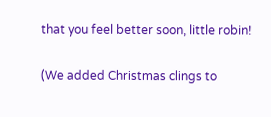that you feel better soon, little robin!

(We added Christmas clings to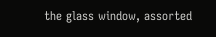the glass window, assorted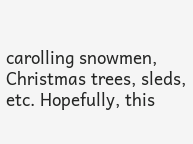carolling snowmen, Christmas trees, sleds, etc. Hopefully, this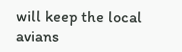will keep the local avians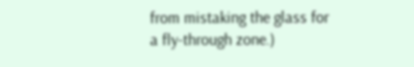from mistaking the glass for a fly-through zone.)